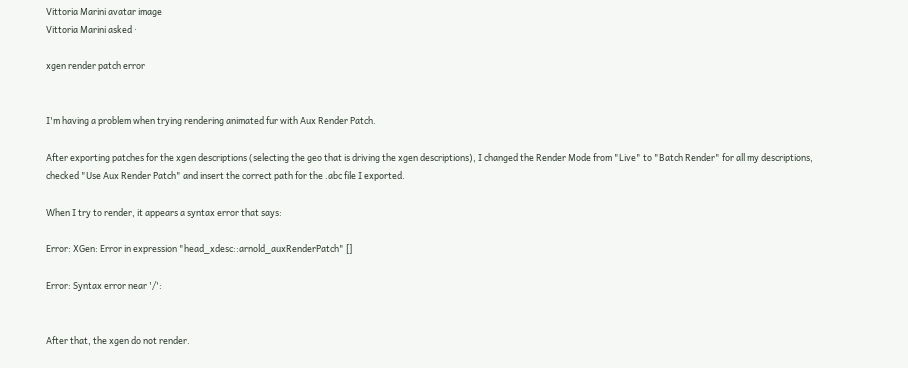Vittoria Marini avatar image
Vittoria Marini asked ·

xgen render patch error


I'm having a problem when trying rendering animated fur with Aux Render Patch.

After exporting patches for the xgen descriptions (selecting the geo that is driving the xgen descriptions), I changed the Render Mode from "Live" to "Batch Render" for all my descriptions, checked "Use Aux Render Patch" and insert the correct path for the .abc file I exported.

When I try to render, it appears a syntax error that says:

Error: XGen: Error in expression "head_xdesc::arnold_auxRenderPatch" []

Error: Syntax error near '/':


After that, the xgen do not render.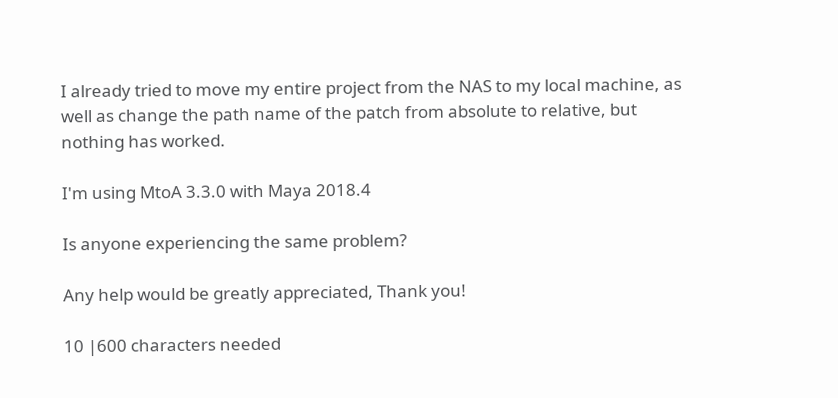I already tried to move my entire project from the NAS to my local machine, as well as change the path name of the patch from absolute to relative, but nothing has worked.

I'm using MtoA 3.3.0 with Maya 2018.4

Is anyone experiencing the same problem?

Any help would be greatly appreciated, Thank you!

10 |600 characters needed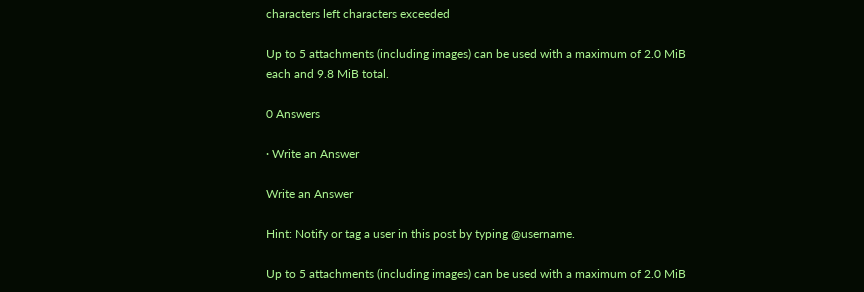characters left characters exceeded

Up to 5 attachments (including images) can be used with a maximum of 2.0 MiB each and 9.8 MiB total.

0 Answers

· Write an Answer

Write an Answer

Hint: Notify or tag a user in this post by typing @username.

Up to 5 attachments (including images) can be used with a maximum of 2.0 MiB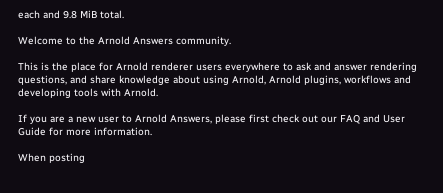each and 9.8 MiB total.

Welcome to the Arnold Answers community.

This is the place for Arnold renderer users everywhere to ask and answer rendering questions, and share knowledge about using Arnold, Arnold plugins, workflows and developing tools with Arnold.

If you are a new user to Arnold Answers, please first check out our FAQ and User Guide for more information.

When posting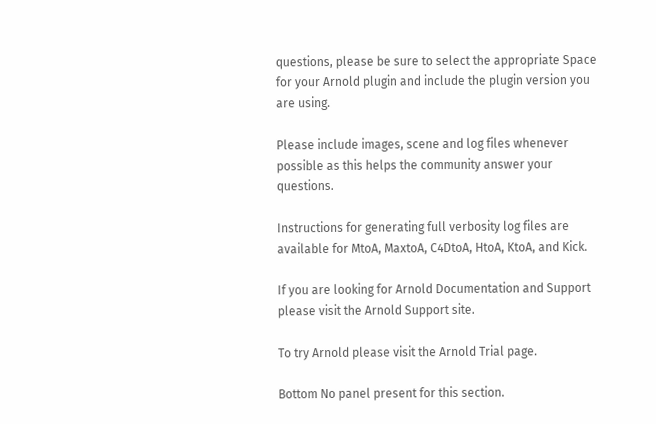questions, please be sure to select the appropriate Space for your Arnold plugin and include the plugin version you are using.

Please include images, scene and log files whenever possible as this helps the community answer your questions.

Instructions for generating full verbosity log files are available for MtoA, MaxtoA, C4DtoA, HtoA, KtoA, and Kick.

If you are looking for Arnold Documentation and Support please visit the Arnold Support site.

To try Arnold please visit the Arnold Trial page.

Bottom No panel present for this section.